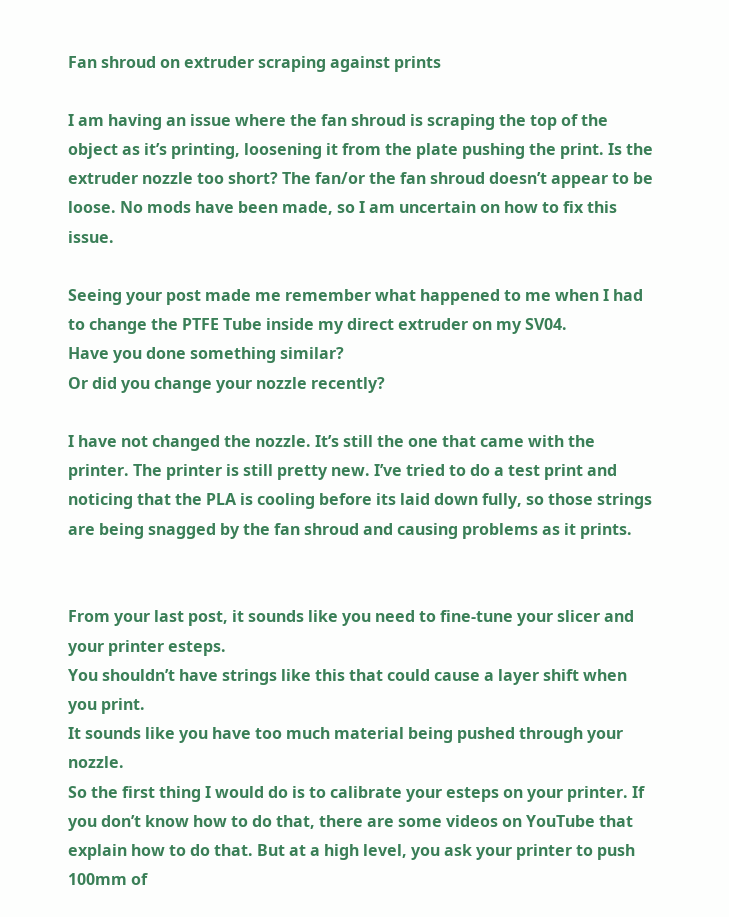Fan shroud on extruder scraping against prints

I am having an issue where the fan shroud is scraping the top of the object as it’s printing, loosening it from the plate pushing the print. Is the extruder nozzle too short? The fan/or the fan shroud doesn’t appear to be loose. No mods have been made, so I am uncertain on how to fix this issue.

Seeing your post made me remember what happened to me when I had to change the PTFE Tube inside my direct extruder on my SV04.
Have you done something similar?
Or did you change your nozzle recently?

I have not changed the nozzle. It’s still the one that came with the printer. The printer is still pretty new. I’ve tried to do a test print and noticing that the PLA is cooling before its laid down fully, so those strings are being snagged by the fan shroud and causing problems as it prints.


From your last post, it sounds like you need to fine-tune your slicer and your printer esteps.
You shouldn’t have strings like this that could cause a layer shift when you print.
It sounds like you have too much material being pushed through your nozzle.
So the first thing I would do is to calibrate your esteps on your printer. If you don’t know how to do that, there are some videos on YouTube that explain how to do that. But at a high level, you ask your printer to push 100mm of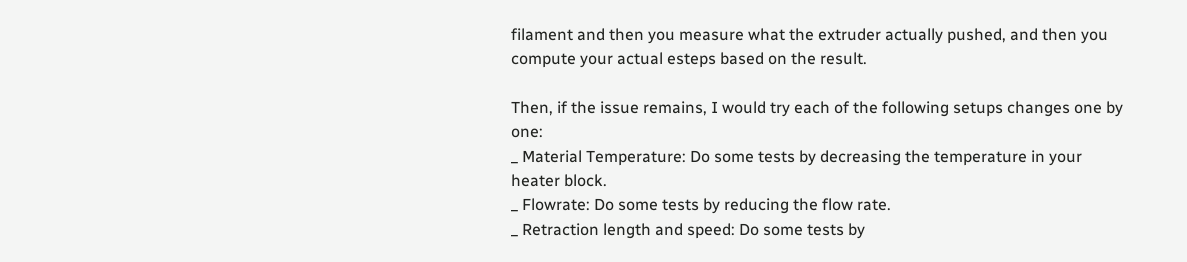filament and then you measure what the extruder actually pushed, and then you compute your actual esteps based on the result.

Then, if the issue remains, I would try each of the following setups changes one by one:
_ Material Temperature: Do some tests by decreasing the temperature in your heater block.
_ Flowrate: Do some tests by reducing the flow rate.
_ Retraction length and speed: Do some tests by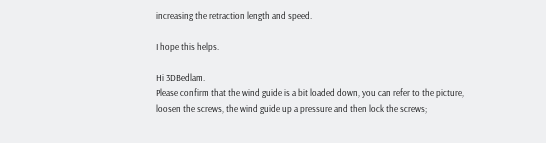increasing the retraction length and speed.

I hope this helps.

Hi 3DBedlam.
Please confirm that the wind guide is a bit loaded down, you can refer to the picture, loosen the screws, the wind guide up a pressure and then lock the screws;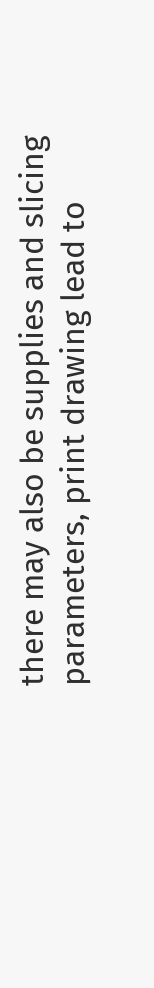there may also be supplies and slicing parameters, print drawing lead to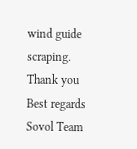wind guide scraping.
Thank you
Best regards
Sovol Team